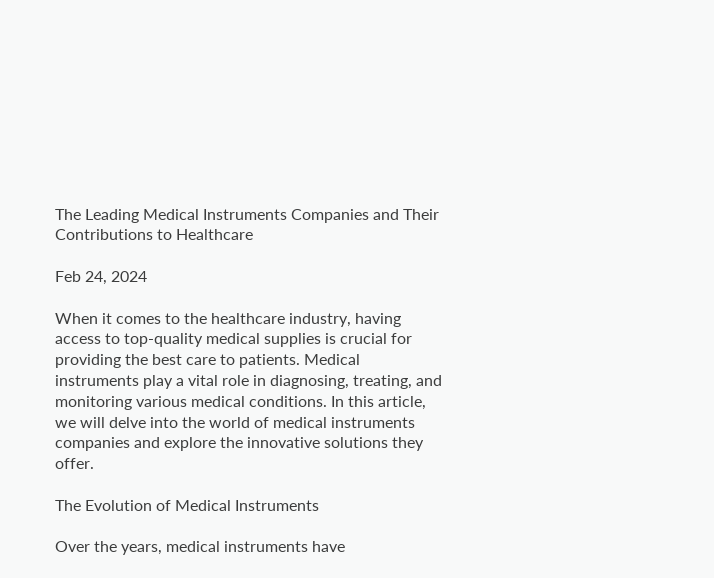The Leading Medical Instruments Companies and Their Contributions to Healthcare

Feb 24, 2024

When it comes to the healthcare industry, having access to top-quality medical supplies is crucial for providing the best care to patients. Medical instruments play a vital role in diagnosing, treating, and monitoring various medical conditions. In this article, we will delve into the world of medical instruments companies and explore the innovative solutions they offer.

The Evolution of Medical Instruments

Over the years, medical instruments have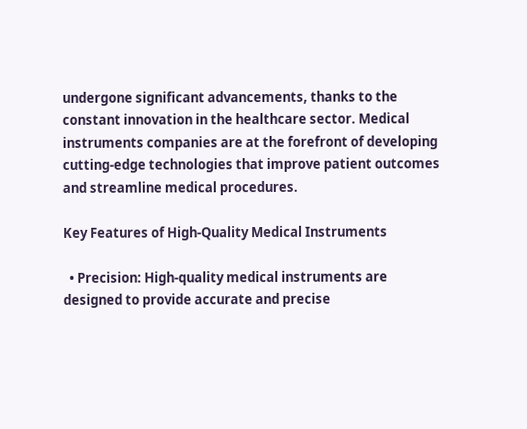undergone significant advancements, thanks to the constant innovation in the healthcare sector. Medical instruments companies are at the forefront of developing cutting-edge technologies that improve patient outcomes and streamline medical procedures.

Key Features of High-Quality Medical Instruments

  • Precision: High-quality medical instruments are designed to provide accurate and precise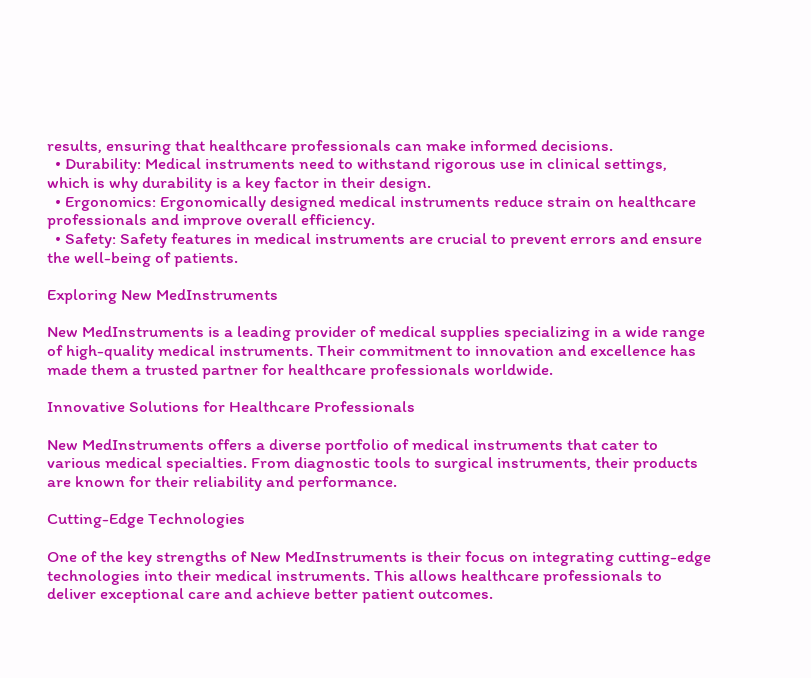results, ensuring that healthcare professionals can make informed decisions.
  • Durability: Medical instruments need to withstand rigorous use in clinical settings, which is why durability is a key factor in their design.
  • Ergonomics: Ergonomically designed medical instruments reduce strain on healthcare professionals and improve overall efficiency.
  • Safety: Safety features in medical instruments are crucial to prevent errors and ensure the well-being of patients.

Exploring New MedInstruments

New MedInstruments is a leading provider of medical supplies specializing in a wide range of high-quality medical instruments. Their commitment to innovation and excellence has made them a trusted partner for healthcare professionals worldwide.

Innovative Solutions for Healthcare Professionals

New MedInstruments offers a diverse portfolio of medical instruments that cater to various medical specialties. From diagnostic tools to surgical instruments, their products are known for their reliability and performance.

Cutting-Edge Technologies

One of the key strengths of New MedInstruments is their focus on integrating cutting-edge technologies into their medical instruments. This allows healthcare professionals to deliver exceptional care and achieve better patient outcomes.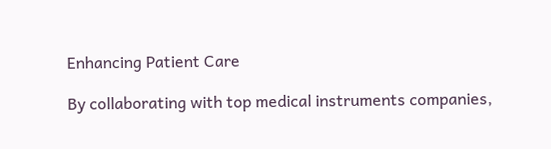Enhancing Patient Care

By collaborating with top medical instruments companies,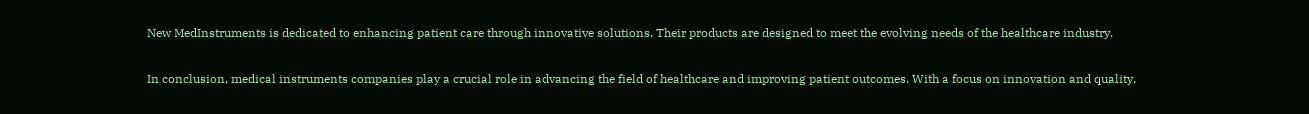New MedInstruments is dedicated to enhancing patient care through innovative solutions. Their products are designed to meet the evolving needs of the healthcare industry.


In conclusion, medical instruments companies play a crucial role in advancing the field of healthcare and improving patient outcomes. With a focus on innovation and quality,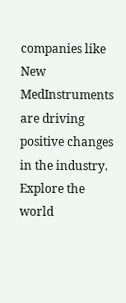companies like New MedInstruments are driving positive changes in the industry. Explore the world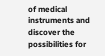of medical instruments and discover the possibilities for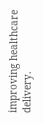improving healthcare delivery.